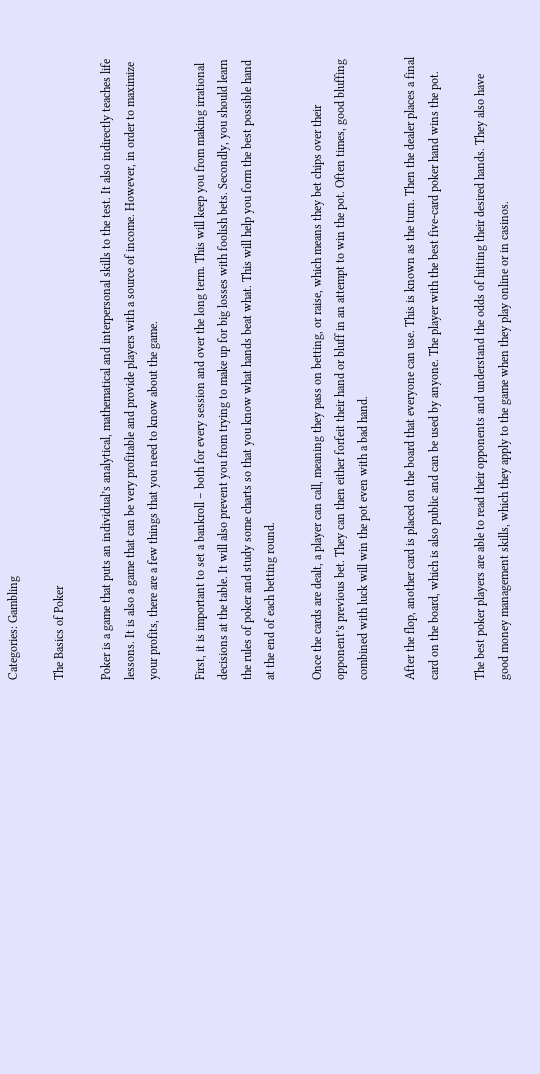Categories: Gambling

The Basics of Poker

Poker is a game that puts an individual’s analytical, mathematical and interpersonal skills to the test. It also indirectly teaches life lessons. It is also a game that can be very profitable and provide players with a source of income. However, in order to maximize your profits, there are a few things that you need to know about the game.

First, it is important to set a bankroll – both for every session and over the long term. This will keep you from making irrational decisions at the table. It will also prevent you from trying to make up for big losses with foolish bets. Secondly, you should learn the rules of poker and study some charts so that you know what hands beat what. This will help you form the best possible hand at the end of each betting round.

Once the cards are dealt, a player can call, meaning they pass on betting, or raise, which means they bet chips over their opponent’s previous bet. They can then either forfeit their hand or bluff in an attempt to win the pot. Often times, good bluffing combined with luck will win the pot even with a bad hand.

After the flop, another card is placed on the board that everyone can use. This is known as the turn. Then the dealer places a final card on the board, which is also public and can be used by anyone. The player with the best five-card poker hand wins the pot.

The best poker players are able to read their opponents and understand the odds of hitting their desired hands. They also have good money management skills, which they apply to the game when they play online or in casinos.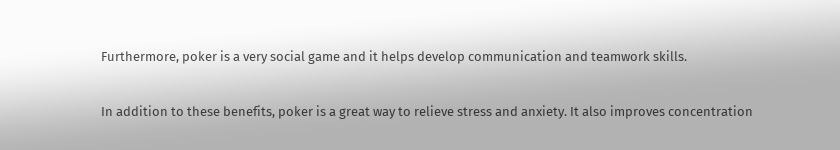Furthermore, poker is a very social game and it helps develop communication and teamwork skills.

In addition to these benefits, poker is a great way to relieve stress and anxiety. It also improves concentration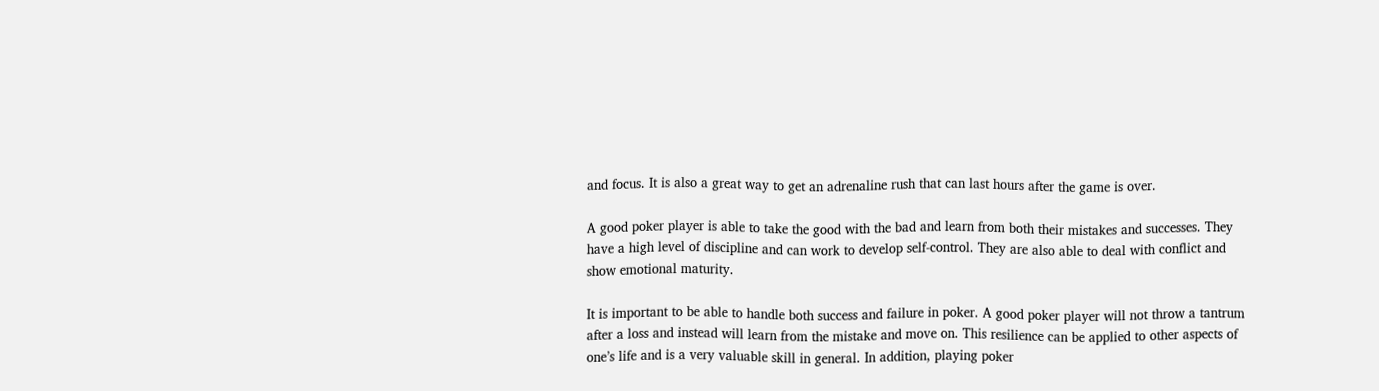and focus. It is also a great way to get an adrenaline rush that can last hours after the game is over.

A good poker player is able to take the good with the bad and learn from both their mistakes and successes. They have a high level of discipline and can work to develop self-control. They are also able to deal with conflict and show emotional maturity.

It is important to be able to handle both success and failure in poker. A good poker player will not throw a tantrum after a loss and instead will learn from the mistake and move on. This resilience can be applied to other aspects of one’s life and is a very valuable skill in general. In addition, playing poker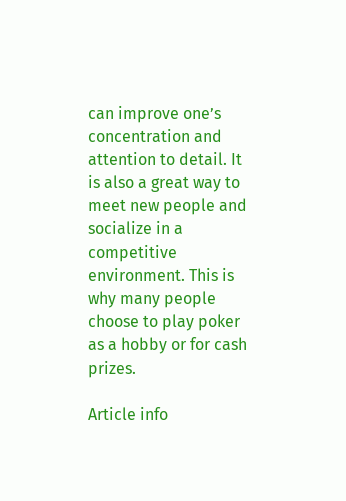can improve one’s concentration and attention to detail. It is also a great way to meet new people and socialize in a competitive environment. This is why many people choose to play poker as a hobby or for cash prizes.

Article info